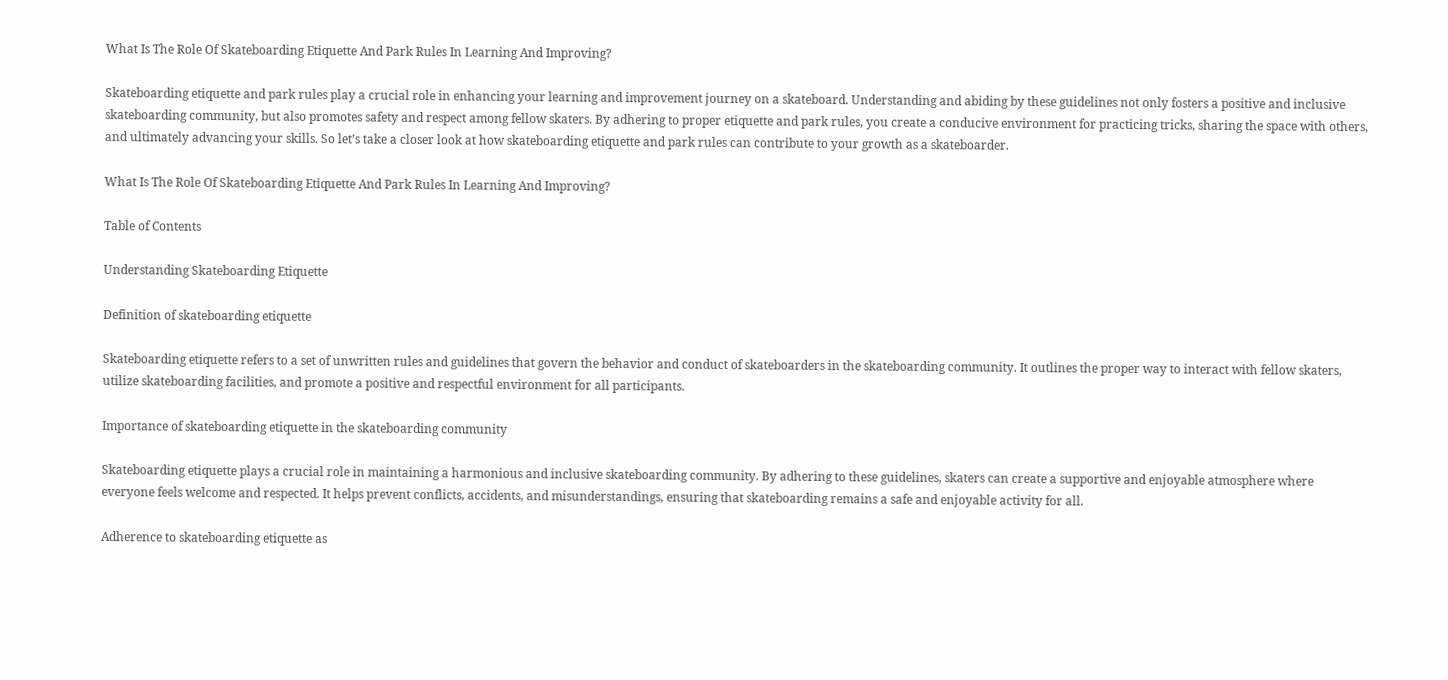What Is The Role Of Skateboarding Etiquette And Park Rules In Learning And Improving?

Skateboarding etiquette and park rules play a crucial role in enhancing your learning and improvement journey on a skateboard. Understanding and abiding by these guidelines not only fosters a positive and inclusive skateboarding community, but also promotes safety and respect among fellow skaters. By adhering to proper etiquette and park rules, you create a conducive environment for practicing tricks, sharing the space with others, and ultimately advancing your skills. So let’s take a closer look at how skateboarding etiquette and park rules can contribute to your growth as a skateboarder.

What Is The Role Of Skateboarding Etiquette And Park Rules In Learning And Improving?

Table of Contents

Understanding Skateboarding Etiquette

Definition of skateboarding etiquette

Skateboarding etiquette refers to a set of unwritten rules and guidelines that govern the behavior and conduct of skateboarders in the skateboarding community. It outlines the proper way to interact with fellow skaters, utilize skateboarding facilities, and promote a positive and respectful environment for all participants.

Importance of skateboarding etiquette in the skateboarding community

Skateboarding etiquette plays a crucial role in maintaining a harmonious and inclusive skateboarding community. By adhering to these guidelines, skaters can create a supportive and enjoyable atmosphere where everyone feels welcome and respected. It helps prevent conflicts, accidents, and misunderstandings, ensuring that skateboarding remains a safe and enjoyable activity for all.

Adherence to skateboarding etiquette as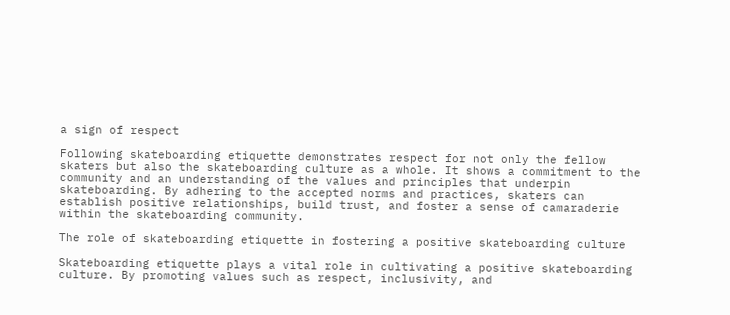a sign of respect

Following skateboarding etiquette demonstrates respect for not only the fellow skaters but also the skateboarding culture as a whole. It shows a commitment to the community and an understanding of the values and principles that underpin skateboarding. By adhering to the accepted norms and practices, skaters can establish positive relationships, build trust, and foster a sense of camaraderie within the skateboarding community.

The role of skateboarding etiquette in fostering a positive skateboarding culture

Skateboarding etiquette plays a vital role in cultivating a positive skateboarding culture. By promoting values such as respect, inclusivity, and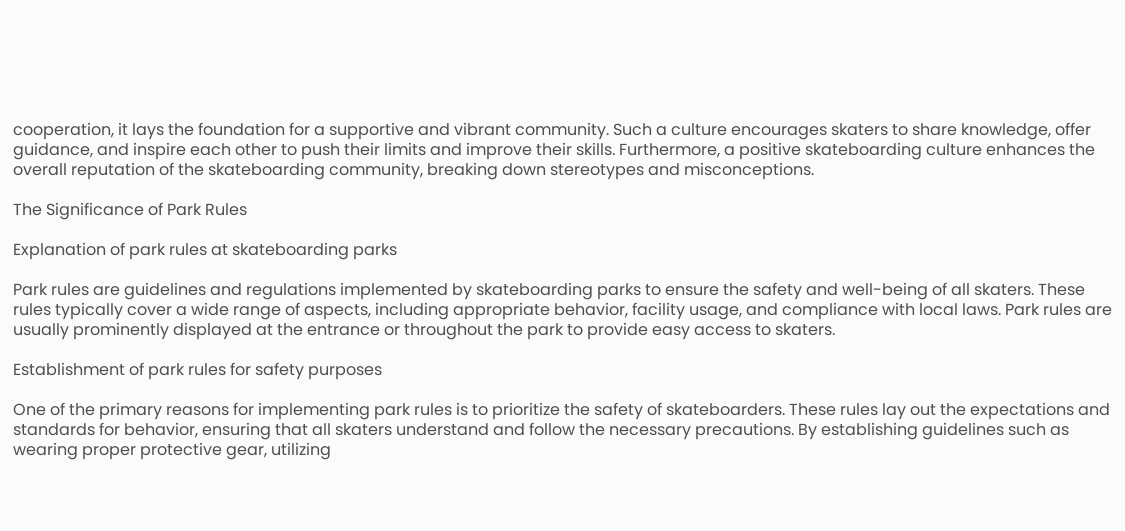cooperation, it lays the foundation for a supportive and vibrant community. Such a culture encourages skaters to share knowledge, offer guidance, and inspire each other to push their limits and improve their skills. Furthermore, a positive skateboarding culture enhances the overall reputation of the skateboarding community, breaking down stereotypes and misconceptions.

The Significance of Park Rules

Explanation of park rules at skateboarding parks

Park rules are guidelines and regulations implemented by skateboarding parks to ensure the safety and well-being of all skaters. These rules typically cover a wide range of aspects, including appropriate behavior, facility usage, and compliance with local laws. Park rules are usually prominently displayed at the entrance or throughout the park to provide easy access to skaters.

Establishment of park rules for safety purposes

One of the primary reasons for implementing park rules is to prioritize the safety of skateboarders. These rules lay out the expectations and standards for behavior, ensuring that all skaters understand and follow the necessary precautions. By establishing guidelines such as wearing proper protective gear, utilizing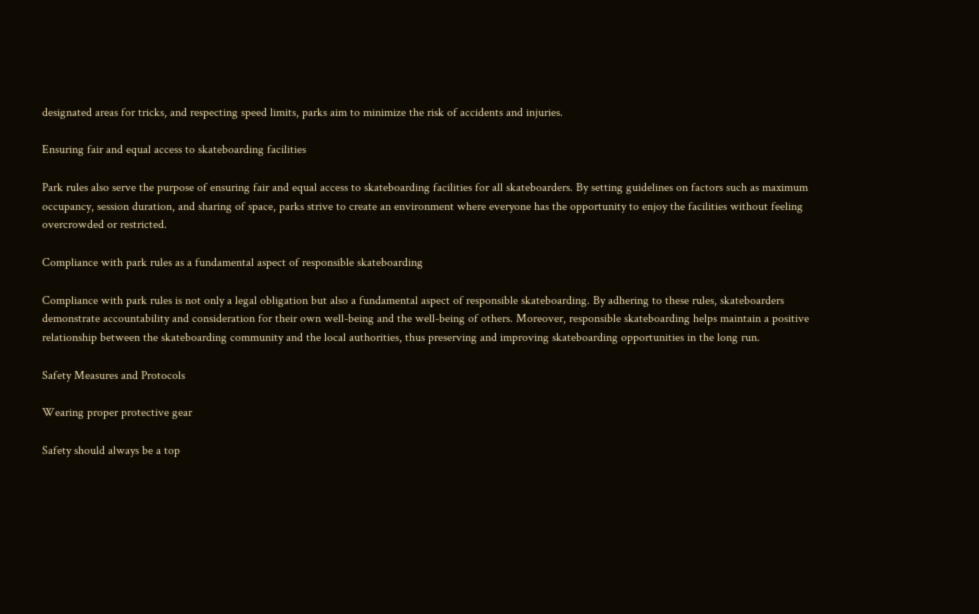designated areas for tricks, and respecting speed limits, parks aim to minimize the risk of accidents and injuries.

Ensuring fair and equal access to skateboarding facilities

Park rules also serve the purpose of ensuring fair and equal access to skateboarding facilities for all skateboarders. By setting guidelines on factors such as maximum occupancy, session duration, and sharing of space, parks strive to create an environment where everyone has the opportunity to enjoy the facilities without feeling overcrowded or restricted.

Compliance with park rules as a fundamental aspect of responsible skateboarding

Compliance with park rules is not only a legal obligation but also a fundamental aspect of responsible skateboarding. By adhering to these rules, skateboarders demonstrate accountability and consideration for their own well-being and the well-being of others. Moreover, responsible skateboarding helps maintain a positive relationship between the skateboarding community and the local authorities, thus preserving and improving skateboarding opportunities in the long run.

Safety Measures and Protocols

Wearing proper protective gear

Safety should always be a top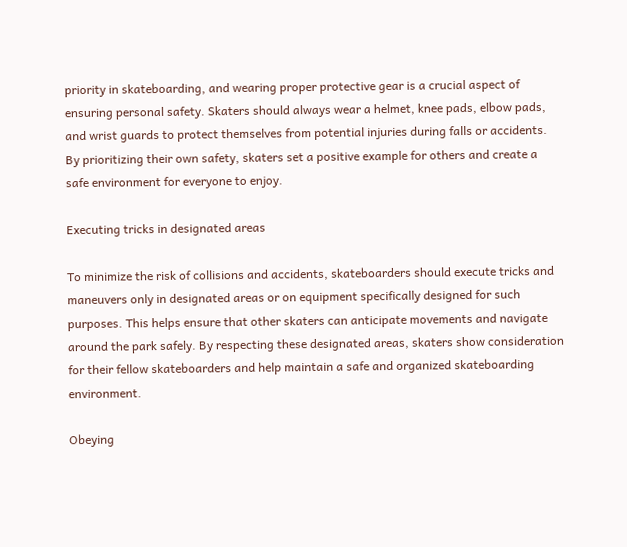priority in skateboarding, and wearing proper protective gear is a crucial aspect of ensuring personal safety. Skaters should always wear a helmet, knee pads, elbow pads, and wrist guards to protect themselves from potential injuries during falls or accidents. By prioritizing their own safety, skaters set a positive example for others and create a safe environment for everyone to enjoy.

Executing tricks in designated areas

To minimize the risk of collisions and accidents, skateboarders should execute tricks and maneuvers only in designated areas or on equipment specifically designed for such purposes. This helps ensure that other skaters can anticipate movements and navigate around the park safely. By respecting these designated areas, skaters show consideration for their fellow skateboarders and help maintain a safe and organized skateboarding environment.

Obeying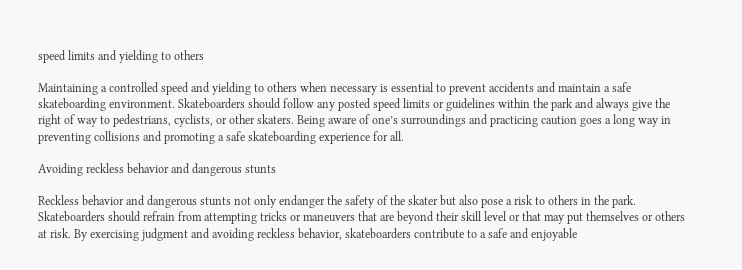speed limits and yielding to others

Maintaining a controlled speed and yielding to others when necessary is essential to prevent accidents and maintain a safe skateboarding environment. Skateboarders should follow any posted speed limits or guidelines within the park and always give the right of way to pedestrians, cyclists, or other skaters. Being aware of one’s surroundings and practicing caution goes a long way in preventing collisions and promoting a safe skateboarding experience for all.

Avoiding reckless behavior and dangerous stunts

Reckless behavior and dangerous stunts not only endanger the safety of the skater but also pose a risk to others in the park. Skateboarders should refrain from attempting tricks or maneuvers that are beyond their skill level or that may put themselves or others at risk. By exercising judgment and avoiding reckless behavior, skateboarders contribute to a safe and enjoyable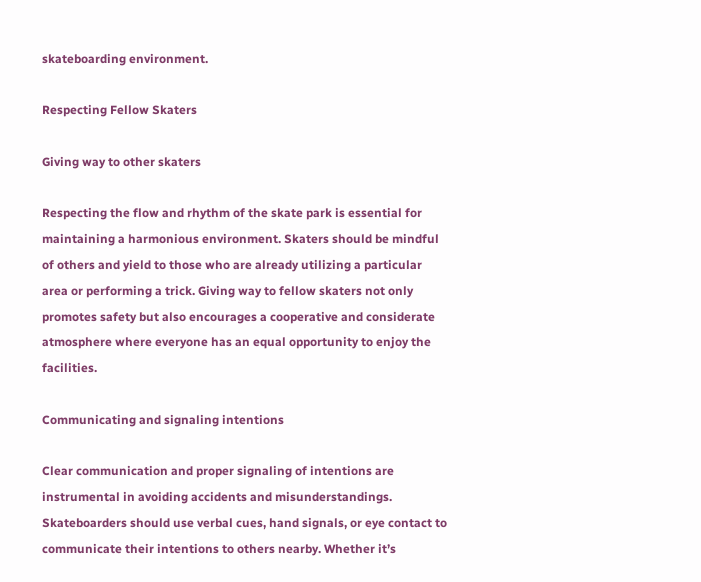skateboarding environment.

Respecting Fellow Skaters

Giving way to other skaters

Respecting the flow and rhythm of the skate park is essential for maintaining a harmonious environment. Skaters should be mindful of others and yield to those who are already utilizing a particular area or performing a trick. Giving way to fellow skaters not only promotes safety but also encourages a cooperative and considerate atmosphere where everyone has an equal opportunity to enjoy the facilities.

Communicating and signaling intentions

Clear communication and proper signaling of intentions are instrumental in avoiding accidents and misunderstandings. Skateboarders should use verbal cues, hand signals, or eye contact to communicate their intentions to others nearby. Whether it’s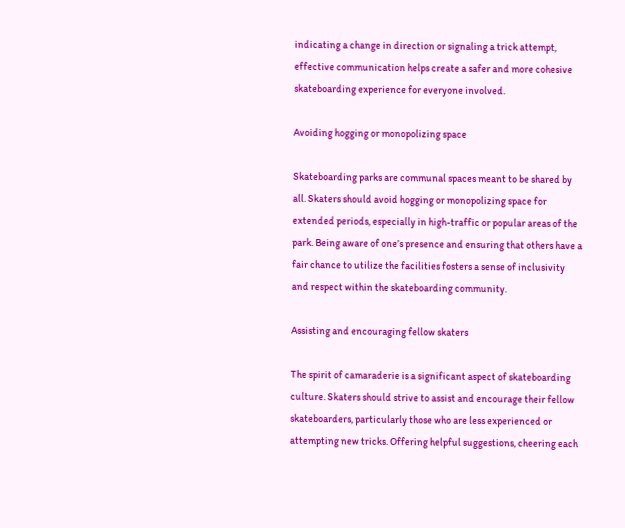indicating a change in direction or signaling a trick attempt, effective communication helps create a safer and more cohesive skateboarding experience for everyone involved.

Avoiding hogging or monopolizing space

Skateboarding parks are communal spaces meant to be shared by all. Skaters should avoid hogging or monopolizing space for extended periods, especially in high-traffic or popular areas of the park. Being aware of one’s presence and ensuring that others have a fair chance to utilize the facilities fosters a sense of inclusivity and respect within the skateboarding community.

Assisting and encouraging fellow skaters

The spirit of camaraderie is a significant aspect of skateboarding culture. Skaters should strive to assist and encourage their fellow skateboarders, particularly those who are less experienced or attempting new tricks. Offering helpful suggestions, cheering each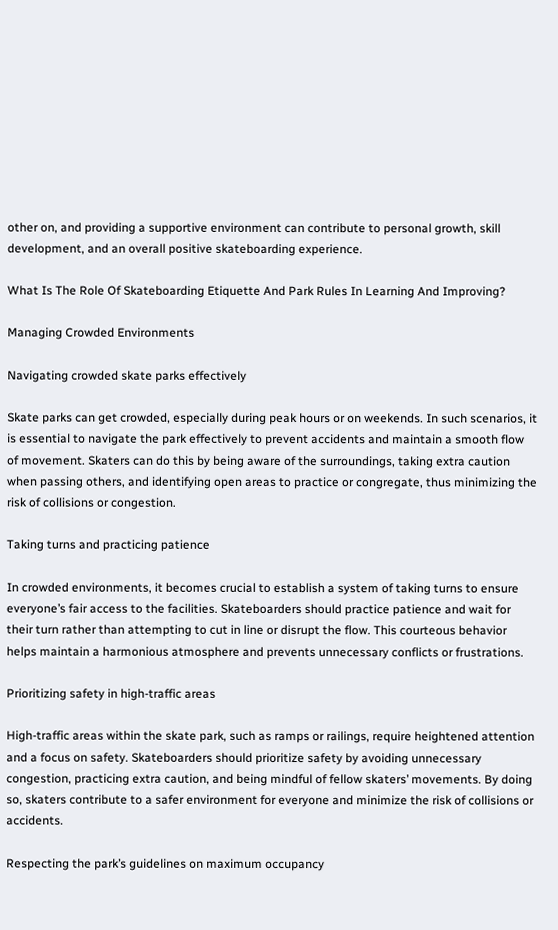other on, and providing a supportive environment can contribute to personal growth, skill development, and an overall positive skateboarding experience.

What Is The Role Of Skateboarding Etiquette And Park Rules In Learning And Improving?

Managing Crowded Environments

Navigating crowded skate parks effectively

Skate parks can get crowded, especially during peak hours or on weekends. In such scenarios, it is essential to navigate the park effectively to prevent accidents and maintain a smooth flow of movement. Skaters can do this by being aware of the surroundings, taking extra caution when passing others, and identifying open areas to practice or congregate, thus minimizing the risk of collisions or congestion.

Taking turns and practicing patience

In crowded environments, it becomes crucial to establish a system of taking turns to ensure everyone’s fair access to the facilities. Skateboarders should practice patience and wait for their turn rather than attempting to cut in line or disrupt the flow. This courteous behavior helps maintain a harmonious atmosphere and prevents unnecessary conflicts or frustrations.

Prioritizing safety in high-traffic areas

High-traffic areas within the skate park, such as ramps or railings, require heightened attention and a focus on safety. Skateboarders should prioritize safety by avoiding unnecessary congestion, practicing extra caution, and being mindful of fellow skaters’ movements. By doing so, skaters contribute to a safer environment for everyone and minimize the risk of collisions or accidents.

Respecting the park’s guidelines on maximum occupancy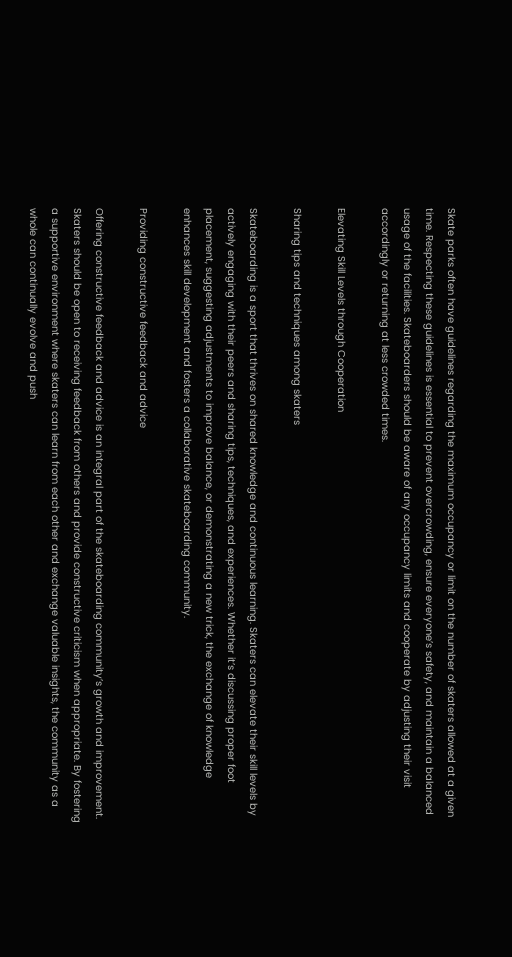Skate parks often have guidelines regarding the maximum occupancy or limit on the number of skaters allowed at a given time. Respecting these guidelines is essential to prevent overcrowding, ensure everyone’s safety, and maintain a balanced usage of the facilities. Skateboarders should be aware of any occupancy limits and cooperate by adjusting their visit accordingly or returning at less crowded times.

Elevating Skill Levels through Cooperation

Sharing tips and techniques among skaters

Skateboarding is a sport that thrives on shared knowledge and continuous learning. Skaters can elevate their skill levels by actively engaging with their peers and sharing tips, techniques, and experiences. Whether it’s discussing proper foot placement, suggesting adjustments to improve balance, or demonstrating a new trick, the exchange of knowledge enhances skill development and fosters a collaborative skateboarding community.

Providing constructive feedback and advice

Offering constructive feedback and advice is an integral part of the skateboarding community’s growth and improvement. Skaters should be open to receiving feedback from others and provide constructive criticism when appropriate. By fostering a supportive environment where skaters can learn from each other and exchange valuable insights, the community as a whole can continually evolve and push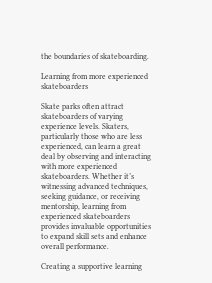the boundaries of skateboarding.

Learning from more experienced skateboarders

Skate parks often attract skateboarders of varying experience levels. Skaters, particularly those who are less experienced, can learn a great deal by observing and interacting with more experienced skateboarders. Whether it’s witnessing advanced techniques, seeking guidance, or receiving mentorship, learning from experienced skateboarders provides invaluable opportunities to expand skill sets and enhance overall performance.

Creating a supportive learning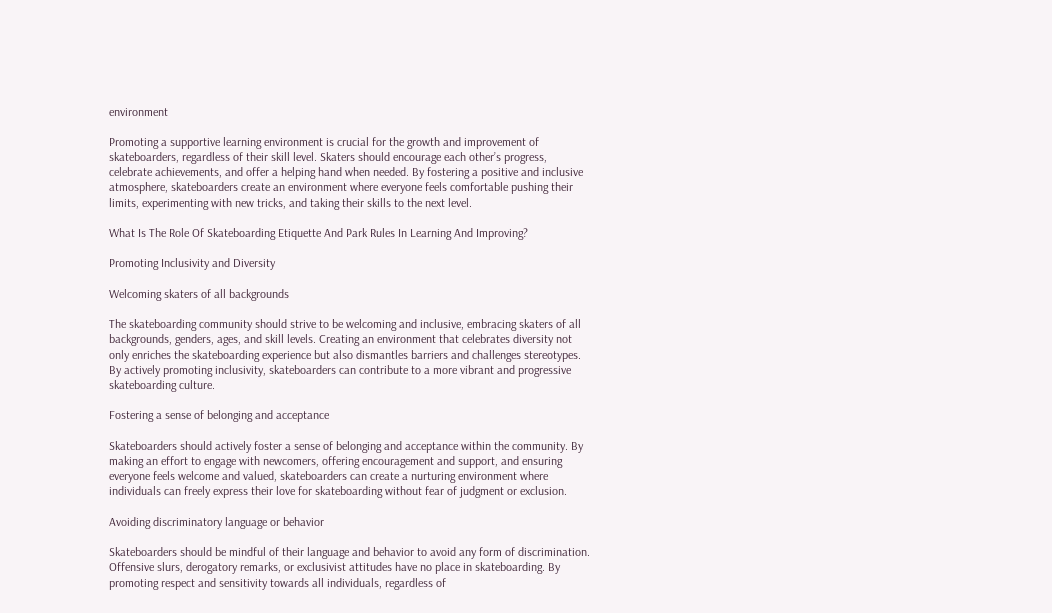environment

Promoting a supportive learning environment is crucial for the growth and improvement of skateboarders, regardless of their skill level. Skaters should encourage each other’s progress, celebrate achievements, and offer a helping hand when needed. By fostering a positive and inclusive atmosphere, skateboarders create an environment where everyone feels comfortable pushing their limits, experimenting with new tricks, and taking their skills to the next level.

What Is The Role Of Skateboarding Etiquette And Park Rules In Learning And Improving?

Promoting Inclusivity and Diversity

Welcoming skaters of all backgrounds

The skateboarding community should strive to be welcoming and inclusive, embracing skaters of all backgrounds, genders, ages, and skill levels. Creating an environment that celebrates diversity not only enriches the skateboarding experience but also dismantles barriers and challenges stereotypes. By actively promoting inclusivity, skateboarders can contribute to a more vibrant and progressive skateboarding culture.

Fostering a sense of belonging and acceptance

Skateboarders should actively foster a sense of belonging and acceptance within the community. By making an effort to engage with newcomers, offering encouragement and support, and ensuring everyone feels welcome and valued, skateboarders can create a nurturing environment where individuals can freely express their love for skateboarding without fear of judgment or exclusion.

Avoiding discriminatory language or behavior

Skateboarders should be mindful of their language and behavior to avoid any form of discrimination. Offensive slurs, derogatory remarks, or exclusivist attitudes have no place in skateboarding. By promoting respect and sensitivity towards all individuals, regardless of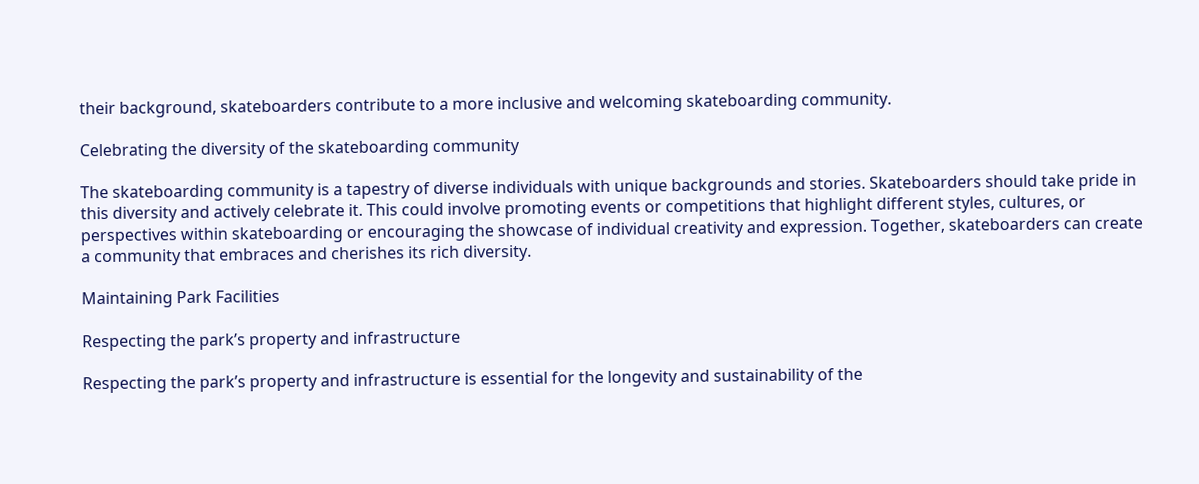their background, skateboarders contribute to a more inclusive and welcoming skateboarding community.

Celebrating the diversity of the skateboarding community

The skateboarding community is a tapestry of diverse individuals with unique backgrounds and stories. Skateboarders should take pride in this diversity and actively celebrate it. This could involve promoting events or competitions that highlight different styles, cultures, or perspectives within skateboarding or encouraging the showcase of individual creativity and expression. Together, skateboarders can create a community that embraces and cherishes its rich diversity.

Maintaining Park Facilities

Respecting the park’s property and infrastructure

Respecting the park’s property and infrastructure is essential for the longevity and sustainability of the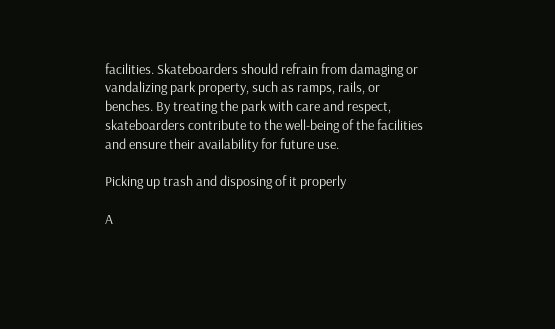facilities. Skateboarders should refrain from damaging or vandalizing park property, such as ramps, rails, or benches. By treating the park with care and respect, skateboarders contribute to the well-being of the facilities and ensure their availability for future use.

Picking up trash and disposing of it properly

A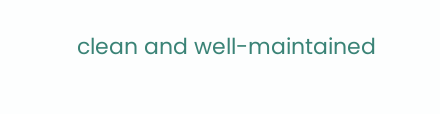clean and well-maintained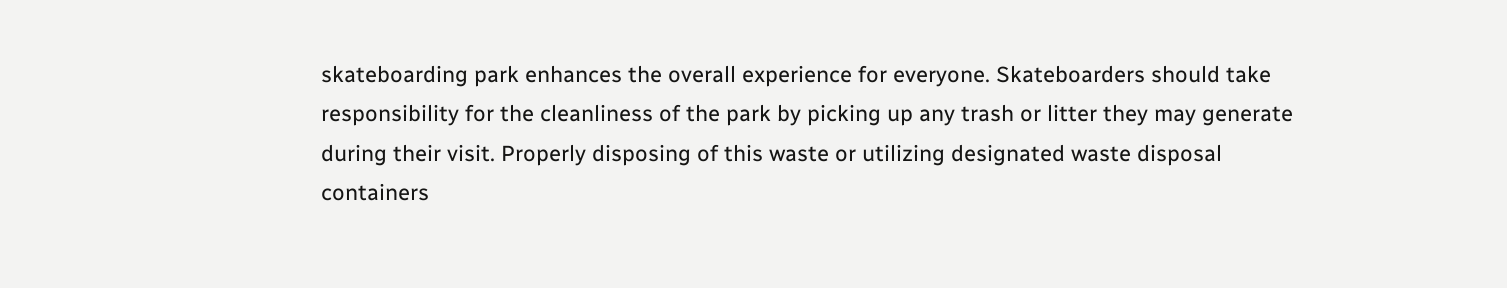skateboarding park enhances the overall experience for everyone. Skateboarders should take responsibility for the cleanliness of the park by picking up any trash or litter they may generate during their visit. Properly disposing of this waste or utilizing designated waste disposal containers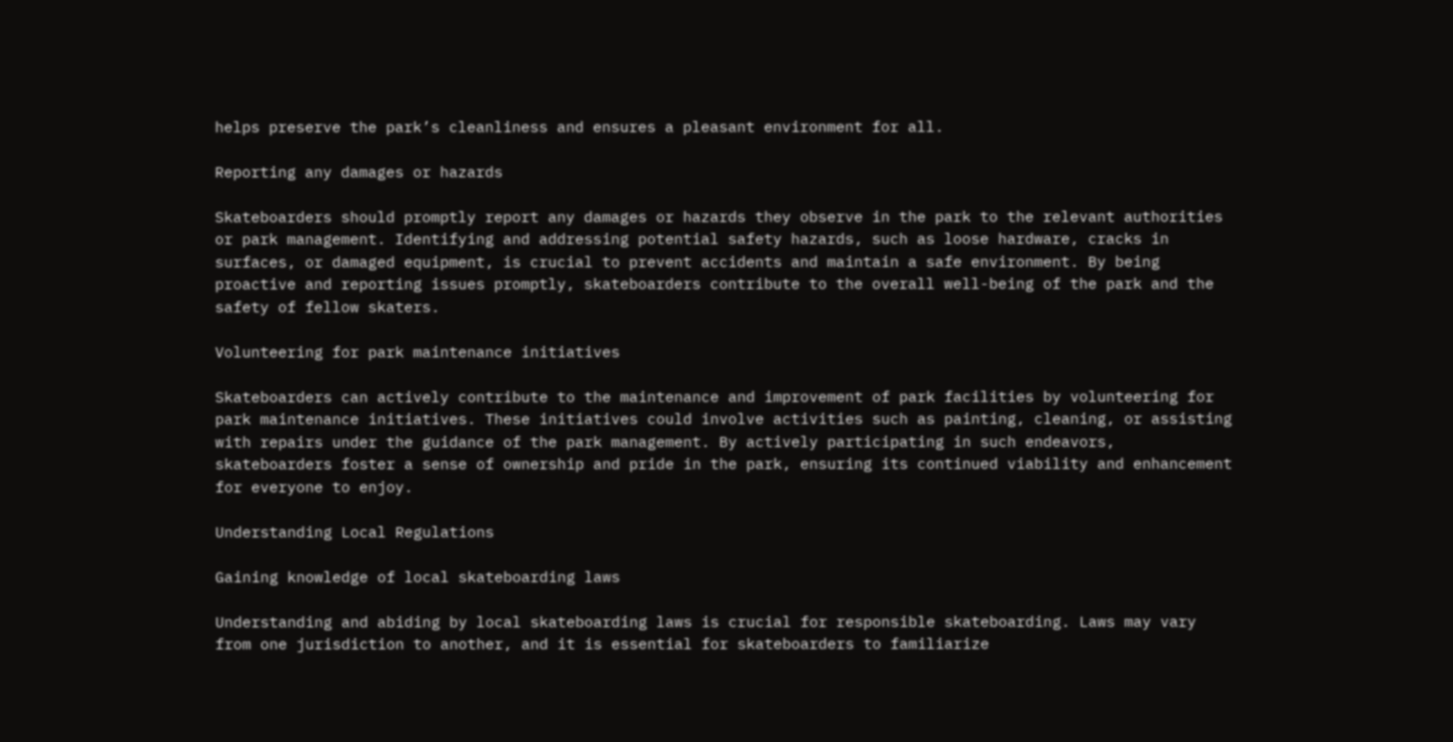helps preserve the park’s cleanliness and ensures a pleasant environment for all.

Reporting any damages or hazards

Skateboarders should promptly report any damages or hazards they observe in the park to the relevant authorities or park management. Identifying and addressing potential safety hazards, such as loose hardware, cracks in surfaces, or damaged equipment, is crucial to prevent accidents and maintain a safe environment. By being proactive and reporting issues promptly, skateboarders contribute to the overall well-being of the park and the safety of fellow skaters.

Volunteering for park maintenance initiatives

Skateboarders can actively contribute to the maintenance and improvement of park facilities by volunteering for park maintenance initiatives. These initiatives could involve activities such as painting, cleaning, or assisting with repairs under the guidance of the park management. By actively participating in such endeavors, skateboarders foster a sense of ownership and pride in the park, ensuring its continued viability and enhancement for everyone to enjoy.

Understanding Local Regulations

Gaining knowledge of local skateboarding laws

Understanding and abiding by local skateboarding laws is crucial for responsible skateboarding. Laws may vary from one jurisdiction to another, and it is essential for skateboarders to familiarize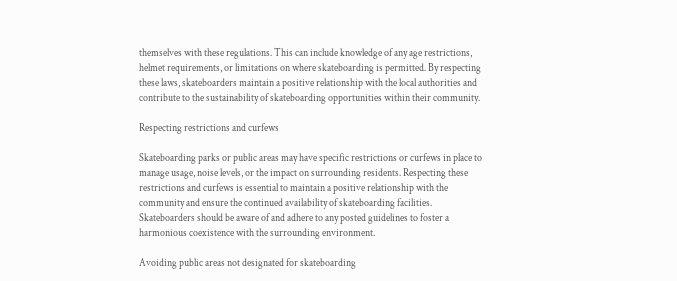themselves with these regulations. This can include knowledge of any age restrictions, helmet requirements, or limitations on where skateboarding is permitted. By respecting these laws, skateboarders maintain a positive relationship with the local authorities and contribute to the sustainability of skateboarding opportunities within their community.

Respecting restrictions and curfews

Skateboarding parks or public areas may have specific restrictions or curfews in place to manage usage, noise levels, or the impact on surrounding residents. Respecting these restrictions and curfews is essential to maintain a positive relationship with the community and ensure the continued availability of skateboarding facilities. Skateboarders should be aware of and adhere to any posted guidelines to foster a harmonious coexistence with the surrounding environment.

Avoiding public areas not designated for skateboarding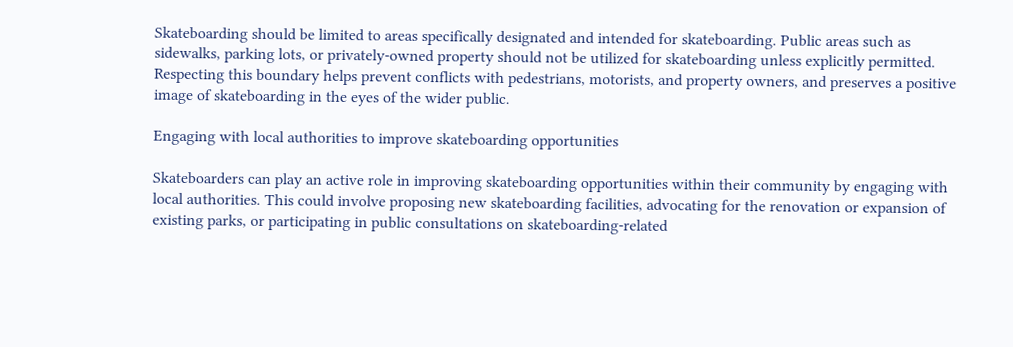Skateboarding should be limited to areas specifically designated and intended for skateboarding. Public areas such as sidewalks, parking lots, or privately-owned property should not be utilized for skateboarding unless explicitly permitted. Respecting this boundary helps prevent conflicts with pedestrians, motorists, and property owners, and preserves a positive image of skateboarding in the eyes of the wider public.

Engaging with local authorities to improve skateboarding opportunities

Skateboarders can play an active role in improving skateboarding opportunities within their community by engaging with local authorities. This could involve proposing new skateboarding facilities, advocating for the renovation or expansion of existing parks, or participating in public consultations on skateboarding-related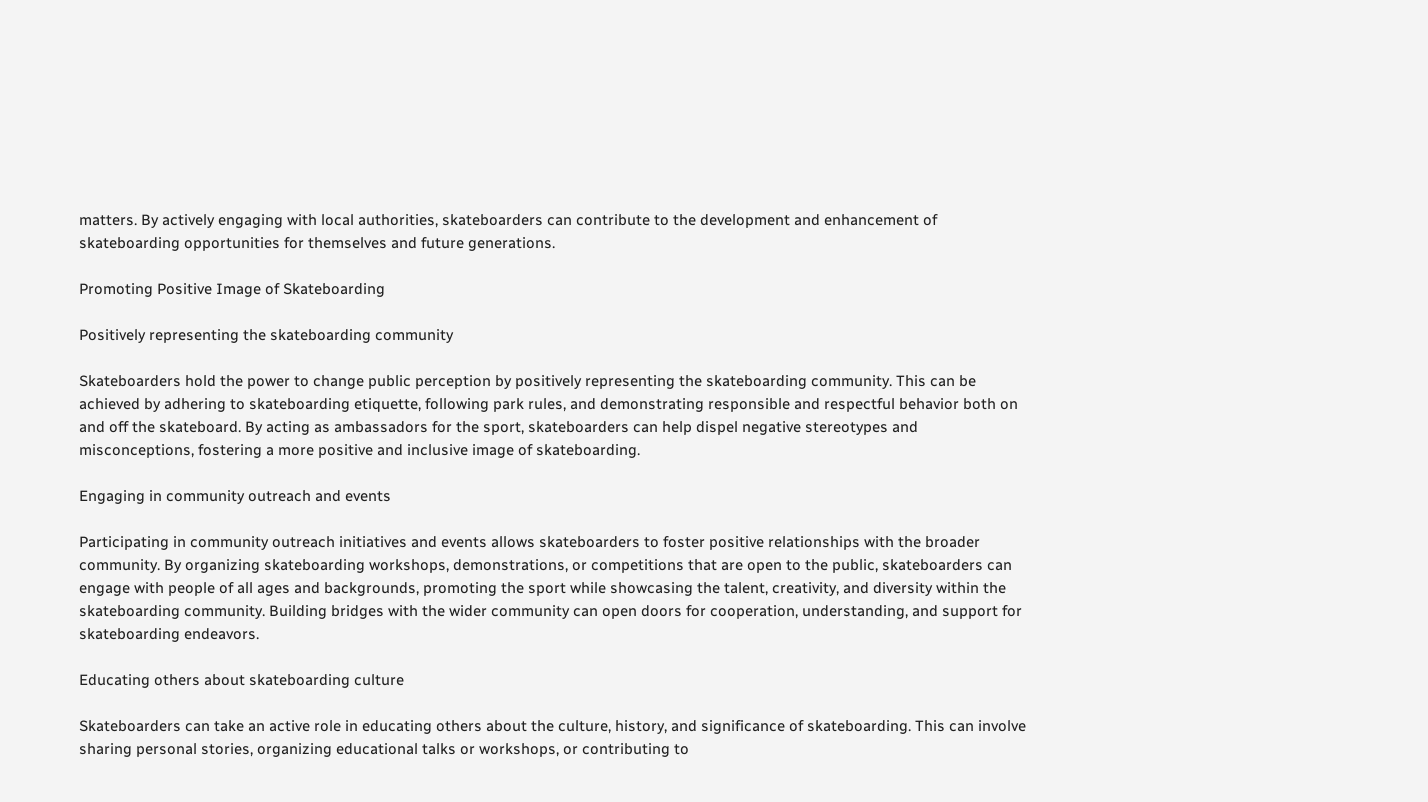matters. By actively engaging with local authorities, skateboarders can contribute to the development and enhancement of skateboarding opportunities for themselves and future generations.

Promoting Positive Image of Skateboarding

Positively representing the skateboarding community

Skateboarders hold the power to change public perception by positively representing the skateboarding community. This can be achieved by adhering to skateboarding etiquette, following park rules, and demonstrating responsible and respectful behavior both on and off the skateboard. By acting as ambassadors for the sport, skateboarders can help dispel negative stereotypes and misconceptions, fostering a more positive and inclusive image of skateboarding.

Engaging in community outreach and events

Participating in community outreach initiatives and events allows skateboarders to foster positive relationships with the broader community. By organizing skateboarding workshops, demonstrations, or competitions that are open to the public, skateboarders can engage with people of all ages and backgrounds, promoting the sport while showcasing the talent, creativity, and diversity within the skateboarding community. Building bridges with the wider community can open doors for cooperation, understanding, and support for skateboarding endeavors.

Educating others about skateboarding culture

Skateboarders can take an active role in educating others about the culture, history, and significance of skateboarding. This can involve sharing personal stories, organizing educational talks or workshops, or contributing to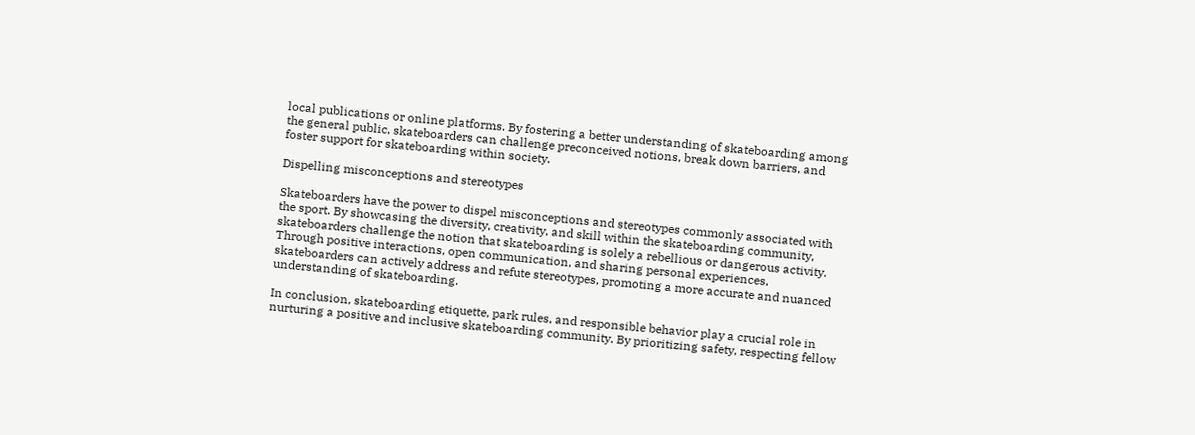local publications or online platforms. By fostering a better understanding of skateboarding among the general public, skateboarders can challenge preconceived notions, break down barriers, and foster support for skateboarding within society.

Dispelling misconceptions and stereotypes

Skateboarders have the power to dispel misconceptions and stereotypes commonly associated with the sport. By showcasing the diversity, creativity, and skill within the skateboarding community, skateboarders challenge the notion that skateboarding is solely a rebellious or dangerous activity. Through positive interactions, open communication, and sharing personal experiences, skateboarders can actively address and refute stereotypes, promoting a more accurate and nuanced understanding of skateboarding.

In conclusion, skateboarding etiquette, park rules, and responsible behavior play a crucial role in nurturing a positive and inclusive skateboarding community. By prioritizing safety, respecting fellow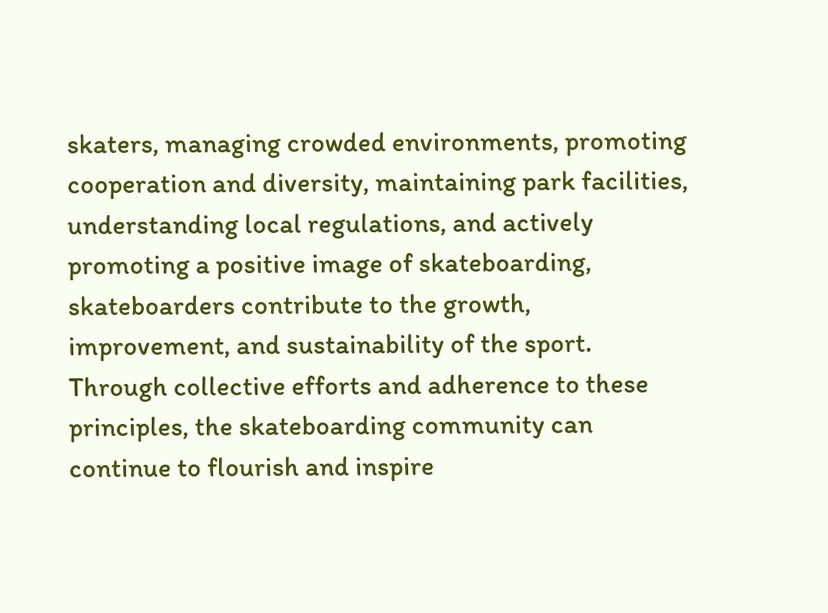skaters, managing crowded environments, promoting cooperation and diversity, maintaining park facilities, understanding local regulations, and actively promoting a positive image of skateboarding, skateboarders contribute to the growth, improvement, and sustainability of the sport. Through collective efforts and adherence to these principles, the skateboarding community can continue to flourish and inspire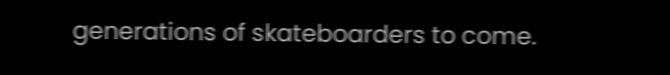generations of skateboarders to come.